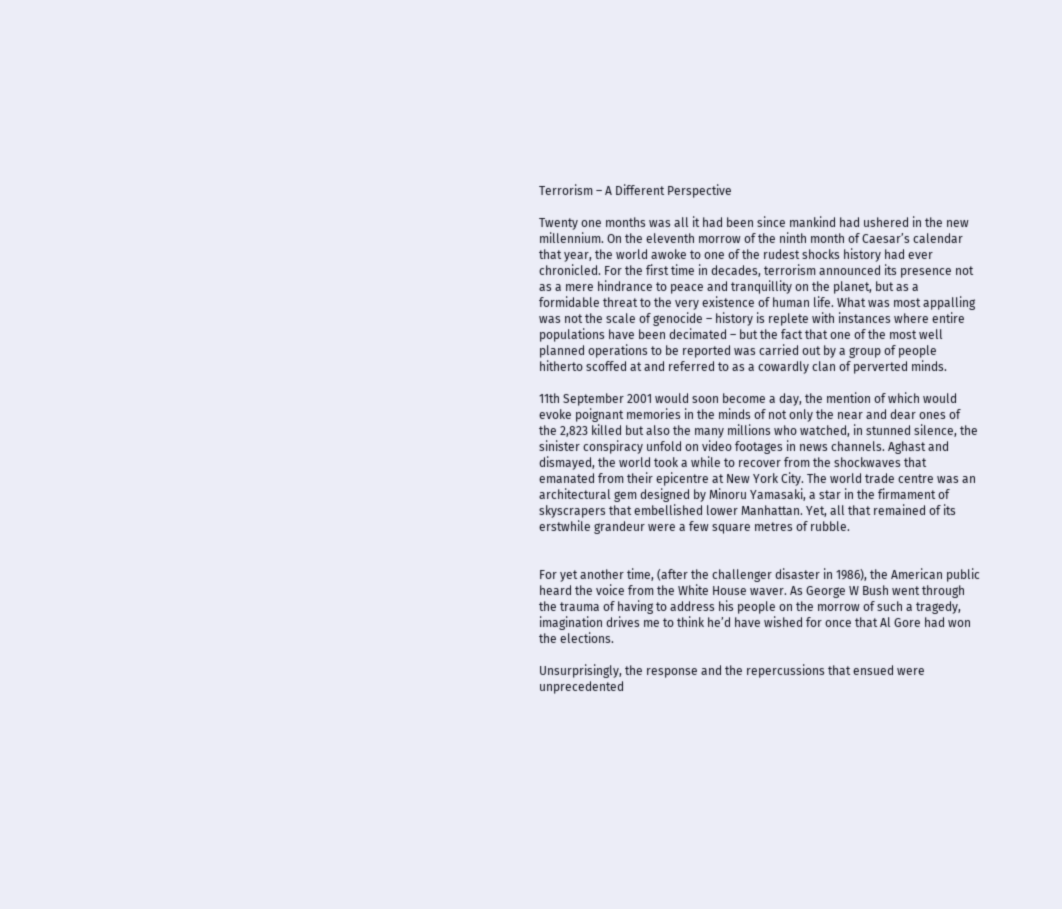Terrorism – A Different Perspective

Twenty one months was all it had been since mankind had ushered in the new millennium. On the eleventh morrow of the ninth month of Caesar’s calendar that year, the world awoke to one of the rudest shocks history had ever chronicled. For the first time in decades, terrorism announced its presence not as a mere hindrance to peace and tranquillity on the planet, but as a formidable threat to the very existence of human life. What was most appalling was not the scale of genocide – history is replete with instances where entire populations have been decimated – but the fact that one of the most well planned operations to be reported was carried out by a group of people hitherto scoffed at and referred to as a cowardly clan of perverted minds.

11th September 2001 would soon become a day, the mention of which would evoke poignant memories in the minds of not only the near and dear ones of the 2,823 killed but also the many millions who watched, in stunned silence, the sinister conspiracy unfold on video footages in news channels. Aghast and dismayed, the world took a while to recover from the shockwaves that emanated from their epicentre at New York City. The world trade centre was an architectural gem designed by Minoru Yamasaki, a star in the firmament of skyscrapers that embellished lower Manhattan. Yet, all that remained of its erstwhile grandeur were a few square metres of rubble.


For yet another time, (after the challenger disaster in 1986), the American public heard the voice from the White House waver. As George W Bush went through the trauma of having to address his people on the morrow of such a tragedy, imagination drives me to think he’d have wished for once that Al Gore had won the elections.

Unsurprisingly, the response and the repercussions that ensued were unprecedented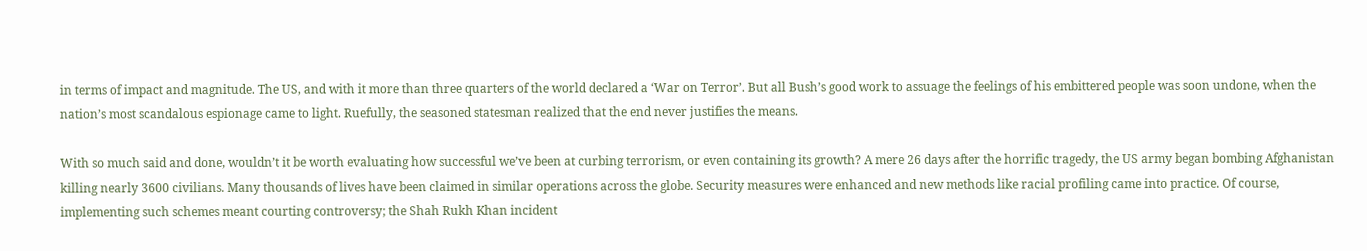in terms of impact and magnitude. The US, and with it more than three quarters of the world declared a ‘War on Terror’. But all Bush’s good work to assuage the feelings of his embittered people was soon undone, when the nation’s most scandalous espionage came to light. Ruefully, the seasoned statesman realized that the end never justifies the means.

With so much said and done, wouldn’t it be worth evaluating how successful we’ve been at curbing terrorism, or even containing its growth? A mere 26 days after the horrific tragedy, the US army began bombing Afghanistan killing nearly 3600 civilians. Many thousands of lives have been claimed in similar operations across the globe. Security measures were enhanced and new methods like racial profiling came into practice. Of course, implementing such schemes meant courting controversy; the Shah Rukh Khan incident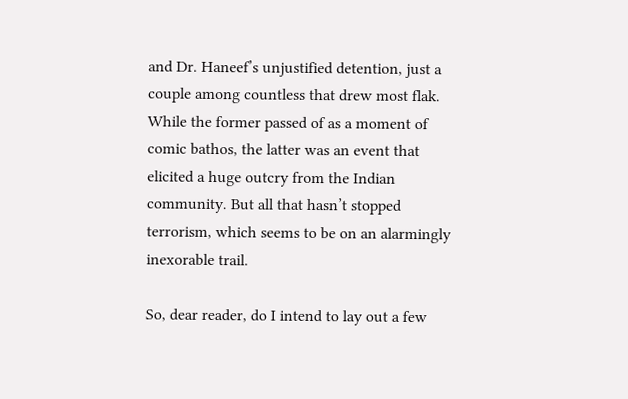and Dr. Haneef’s unjustified detention, just a couple among countless that drew most flak. While the former passed of as a moment of comic bathos, the latter was an event that elicited a huge outcry from the Indian community. But all that hasn’t stopped terrorism, which seems to be on an alarmingly inexorable trail.

So, dear reader, do I intend to lay out a few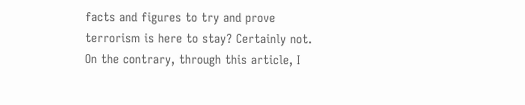facts and figures to try and prove terrorism is here to stay? Certainly not. On the contrary, through this article, I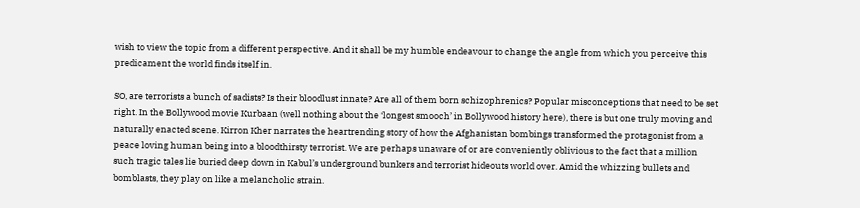wish to view the topic from a different perspective. And it shall be my humble endeavour to change the angle from which you perceive this predicament the world finds itself in.

SO, are terrorists a bunch of sadists? Is their bloodlust innate? Are all of them born schizophrenics? Popular misconceptions that need to be set right. In the Bollywood movie Kurbaan (well nothing about the ‘longest smooch’ in Bollywood history here), there is but one truly moving and naturally enacted scene. Kirron Kher narrates the heartrending story of how the Afghanistan bombings transformed the protagonist from a peace loving human being into a bloodthirsty terrorist. We are perhaps unaware of or are conveniently oblivious to the fact that a million such tragic tales lie buried deep down in Kabul’s underground bunkers and terrorist hideouts world over. Amid the whizzing bullets and bomblasts, they play on like a melancholic strain.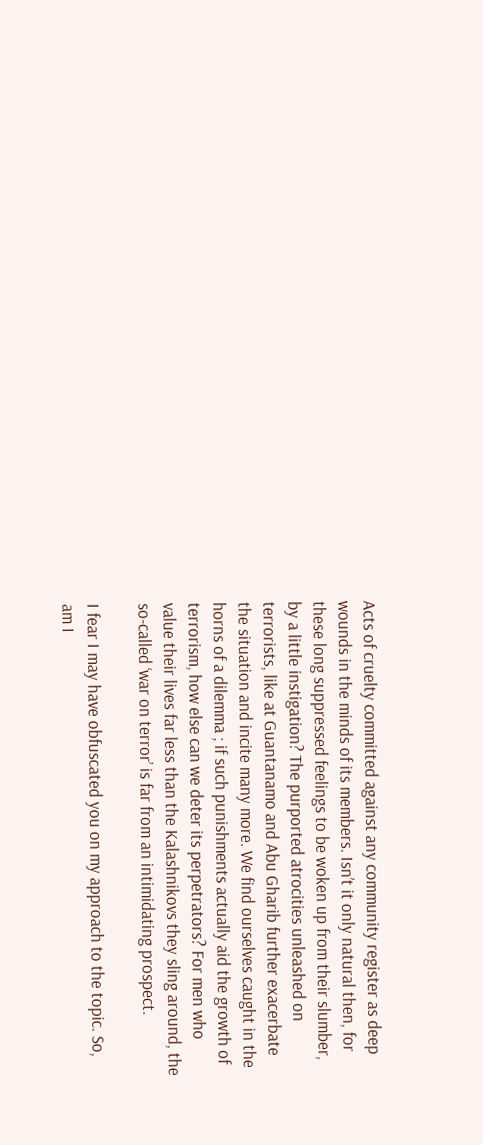Acts of cruelty committed against any community register as deep wounds in the minds of its members. Isn’t it only natural then, for these long suppressed feelings to be woken up from their slumber, by a little instigation? The purported atrocities unleashed on terrorists, like at Guantanamo and Abu Gharib further exacerbate the situation and incite many more. We find ourselves caught in the horns of a dilemma ; if such punishments actually aid the growth of terrorism, how else can we deter its perpetrators? For men who value their lives far less than the Kalashnikovs they sling around, the so-called ‘war on terror’ is far from an intimidating prospect.

I fear I may have obfuscated you on my approach to the topic. So, am I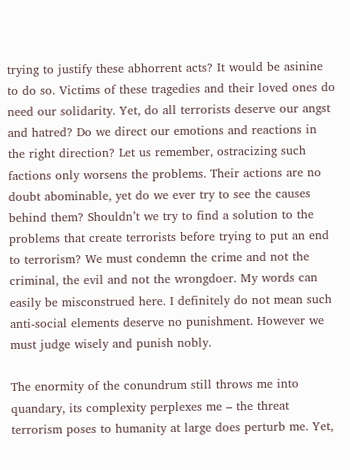trying to justify these abhorrent acts? It would be asinine to do so. Victims of these tragedies and their loved ones do need our solidarity. Yet, do all terrorists deserve our angst and hatred? Do we direct our emotions and reactions in the right direction? Let us remember, ostracizing such factions only worsens the problems. Their actions are no doubt abominable, yet do we ever try to see the causes behind them? Shouldn’t we try to find a solution to the problems that create terrorists before trying to put an end to terrorism? We must condemn the crime and not the criminal, the evil and not the wrongdoer. My words can easily be misconstrued here. I definitely do not mean such anti-social elements deserve no punishment. However we must judge wisely and punish nobly.

The enormity of the conundrum still throws me into quandary, its complexity perplexes me – the threat terrorism poses to humanity at large does perturb me. Yet,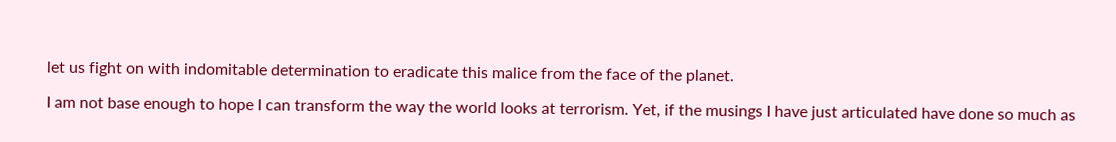let us fight on with indomitable determination to eradicate this malice from the face of the planet.

I am not base enough to hope I can transform the way the world looks at terrorism. Yet, if the musings I have just articulated have done so much as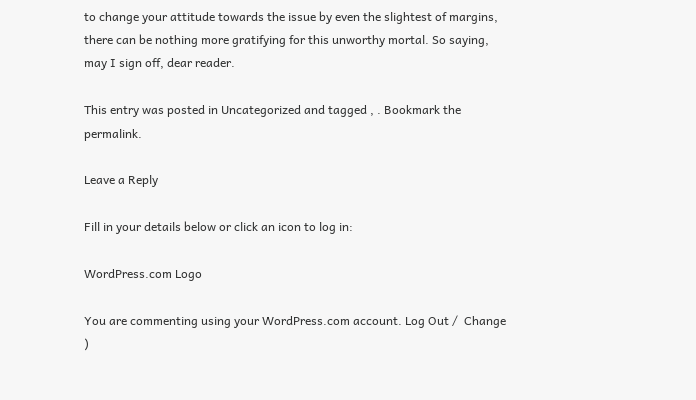to change your attitude towards the issue by even the slightest of margins, there can be nothing more gratifying for this unworthy mortal. So saying, may I sign off, dear reader.

This entry was posted in Uncategorized and tagged , . Bookmark the permalink.

Leave a Reply

Fill in your details below or click an icon to log in:

WordPress.com Logo

You are commenting using your WordPress.com account. Log Out /  Change )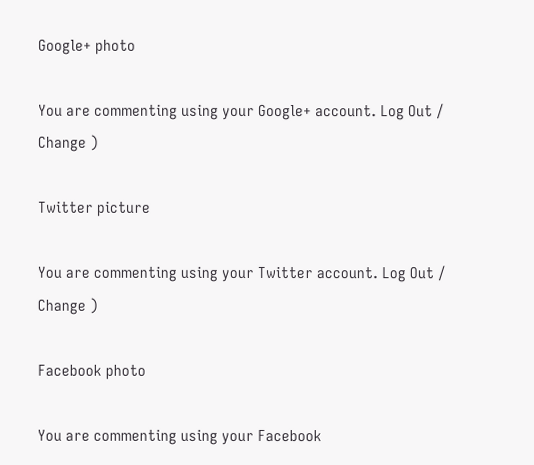Google+ photo

You are commenting using your Google+ account. Log Out /  Change )

Twitter picture

You are commenting using your Twitter account. Log Out /  Change )

Facebook photo

You are commenting using your Facebook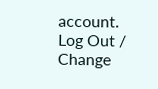account. Log Out /  Change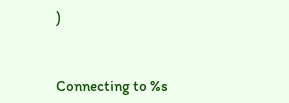)


Connecting to %s